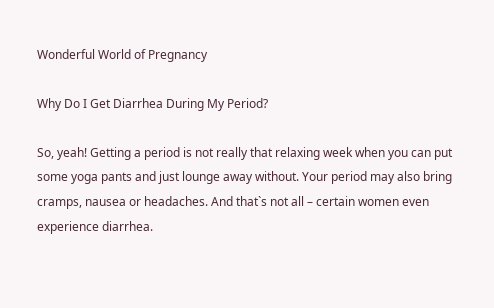Wonderful World of Pregnancy

Why Do I Get Diarrhea During My Period?

So, yeah! Getting a period is not really that relaxing week when you can put some yoga pants and just lounge away without. Your period may also bring cramps, nausea or headaches. And that`s not all – certain women even experience diarrhea.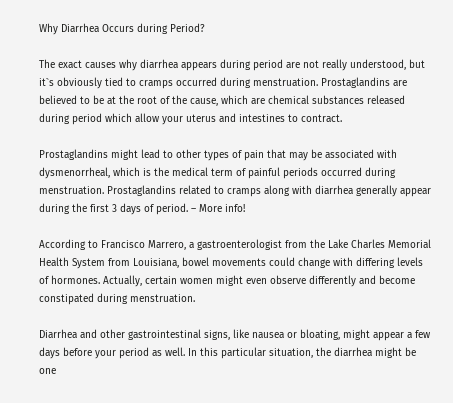Why Diarrhea Occurs during Period?

The exact causes why diarrhea appears during period are not really understood, but it`s obviously tied to cramps occurred during menstruation. Prostaglandins are believed to be at the root of the cause, which are chemical substances released during period which allow your uterus and intestines to contract.

Prostaglandins might lead to other types of pain that may be associated with dysmenorrheal, which is the medical term of painful periods occurred during menstruation. Prostaglandins related to cramps along with diarrhea generally appear during the first 3 days of period. – More info!

According to Francisco Marrero, a gastroenterologist from the Lake Charles Memorial Health System from Louisiana, bowel movements could change with differing levels of hormones. Actually, certain women might even observe differently and become constipated during menstruation.

Diarrhea and other gastrointestinal signs, like nausea or bloating, might appear a few days before your period as well. In this particular situation, the diarrhea might be one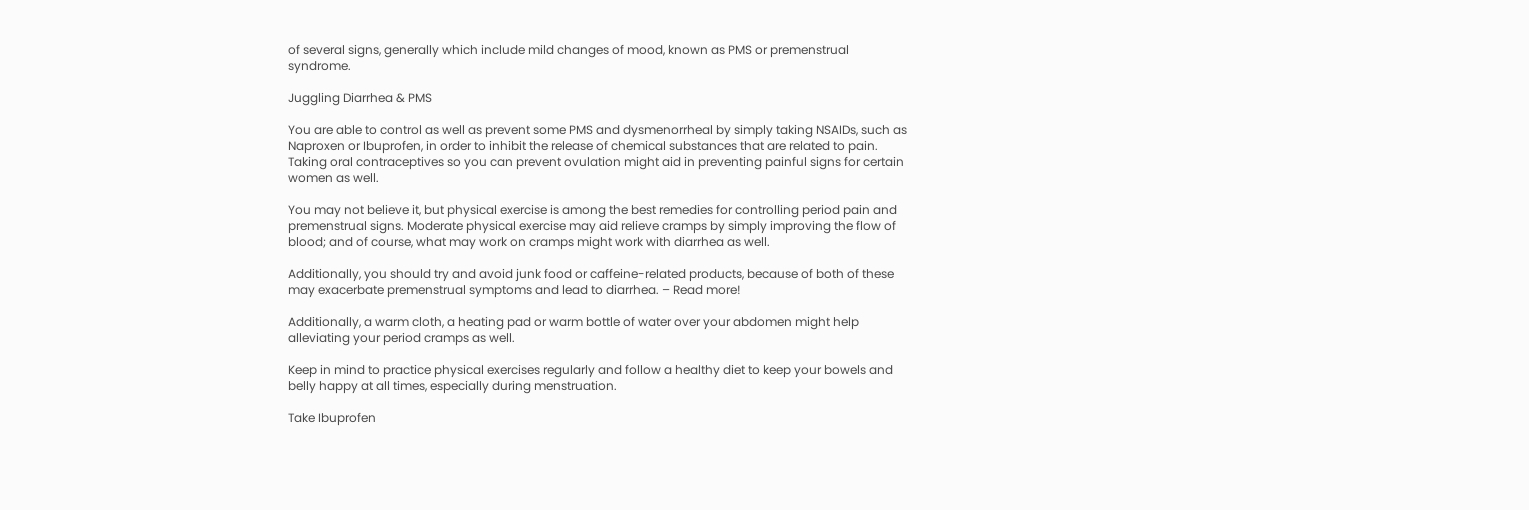of several signs, generally which include mild changes of mood, known as PMS or premenstrual syndrome.

Juggling Diarrhea & PMS

You are able to control as well as prevent some PMS and dysmenorrheal by simply taking NSAIDs, such as Naproxen or Ibuprofen, in order to inhibit the release of chemical substances that are related to pain. Taking oral contraceptives so you can prevent ovulation might aid in preventing painful signs for certain women as well.

You may not believe it, but physical exercise is among the best remedies for controlling period pain and premenstrual signs. Moderate physical exercise may aid relieve cramps by simply improving the flow of blood; and of course, what may work on cramps might work with diarrhea as well.

Additionally, you should try and avoid junk food or caffeine-related products, because of both of these may exacerbate premenstrual symptoms and lead to diarrhea. – Read more!

Additionally, a warm cloth, a heating pad or warm bottle of water over your abdomen might help alleviating your period cramps as well.

Keep in mind to practice physical exercises regularly and follow a healthy diet to keep your bowels and belly happy at all times, especially during menstruation.

Take Ibuprofen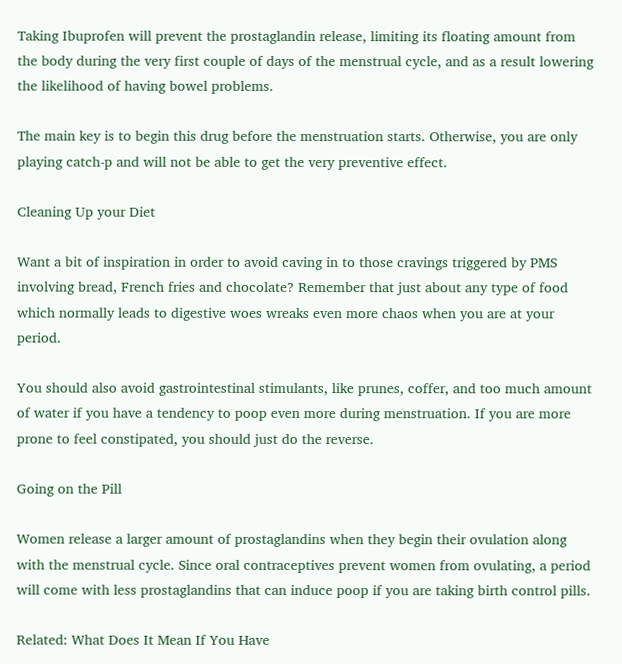Taking Ibuprofen will prevent the prostaglandin release, limiting its floating amount from the body during the very first couple of days of the menstrual cycle, and as a result lowering the likelihood of having bowel problems.

The main key is to begin this drug before the menstruation starts. Otherwise, you are only playing catch-p and will not be able to get the very preventive effect.

Cleaning Up your Diet

Want a bit of inspiration in order to avoid caving in to those cravings triggered by PMS involving bread, French fries and chocolate? Remember that just about any type of food which normally leads to digestive woes wreaks even more chaos when you are at your period.

You should also avoid gastrointestinal stimulants, like prunes, coffer, and too much amount of water if you have a tendency to poop even more during menstruation. If you are more prone to feel constipated, you should just do the reverse.

Going on the Pill

Women release a larger amount of prostaglandins when they begin their ovulation along with the menstrual cycle. Since oral contraceptives prevent women from ovulating, a period will come with less prostaglandins that can induce poop if you are taking birth control pills.

Related: What Does It Mean If You Have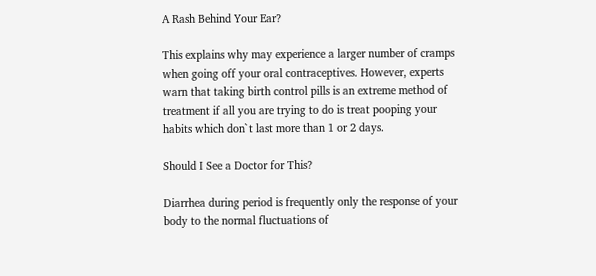A Rash Behind Your Ear?

This explains why may experience a larger number of cramps when going off your oral contraceptives. However, experts warn that taking birth control pills is an extreme method of treatment if all you are trying to do is treat pooping your habits which don`t last more than 1 or 2 days.

Should I See a Doctor for This?

Diarrhea during period is frequently only the response of your body to the normal fluctuations of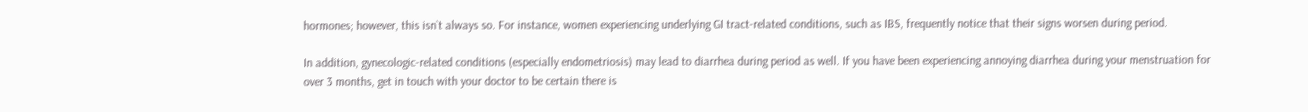hormones; however, this isn`t always so. For instance, women experiencing underlying GI tract-related conditions, such as IBS, frequently notice that their signs worsen during period.

In addition, gynecologic-related conditions (especially endometriosis) may lead to diarrhea during period as well. If you have been experiencing annoying diarrhea during your menstruation for over 3 months, get in touch with your doctor to be certain there is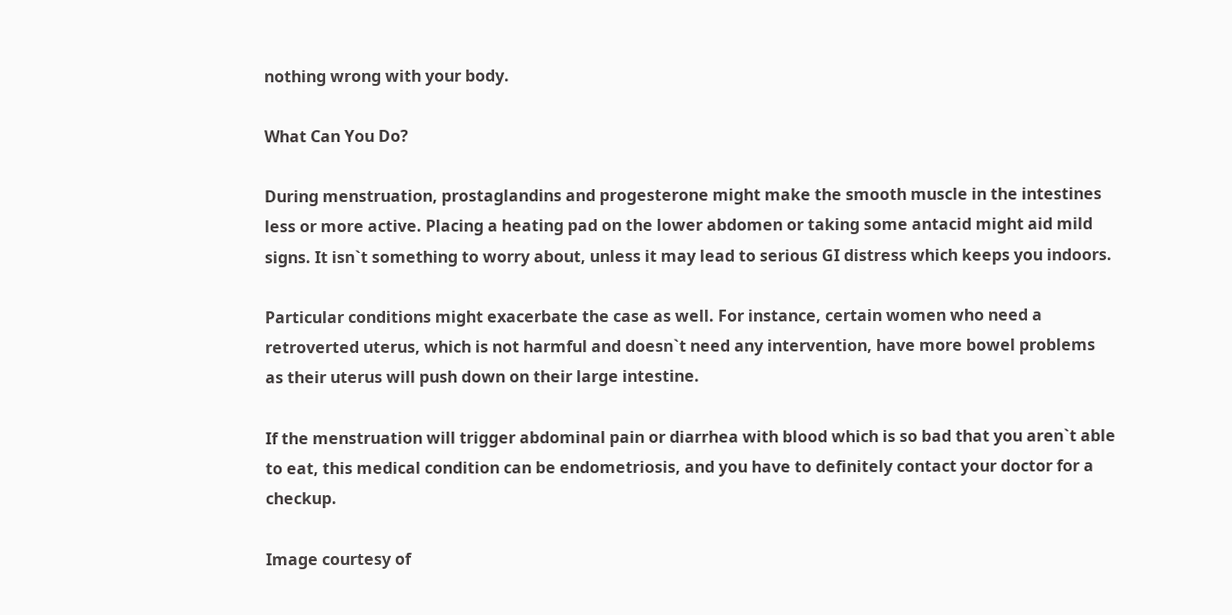nothing wrong with your body.

What Can You Do?

During menstruation, prostaglandins and progesterone might make the smooth muscle in the intestines less or more active. Placing a heating pad on the lower abdomen or taking some antacid might aid mild signs. It isn`t something to worry about, unless it may lead to serious GI distress which keeps you indoors.

Particular conditions might exacerbate the case as well. For instance, certain women who need a retroverted uterus, which is not harmful and doesn`t need any intervention, have more bowel problems as their uterus will push down on their large intestine.

If the menstruation will trigger abdominal pain or diarrhea with blood which is so bad that you aren`t able to eat, this medical condition can be endometriosis, and you have to definitely contact your doctor for a checkup.

Image courtesy of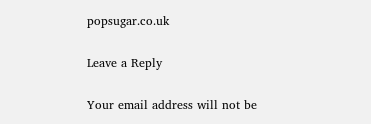popsugar.co.uk

Leave a Reply

Your email address will not be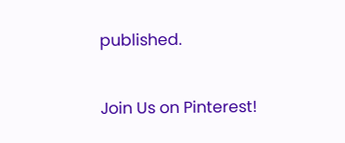published.

Join Us on Pinterest!